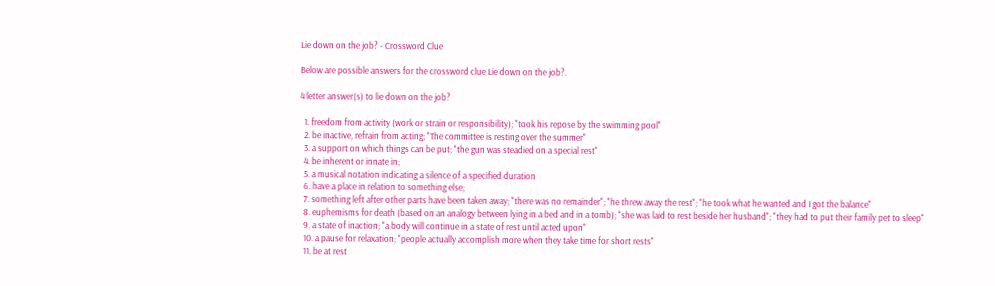Lie down on the job? - Crossword Clue

Below are possible answers for the crossword clue Lie down on the job?.

4 letter answer(s) to lie down on the job?

  1. freedom from activity (work or strain or responsibility); "took his repose by the swimming pool"
  2. be inactive, refrain from acting; "The committee is resting over the summer"
  3. a support on which things can be put; "the gun was steadied on a special rest"
  4. be inherent or innate in;
  5. a musical notation indicating a silence of a specified duration
  6. have a place in relation to something else;
  7. something left after other parts have been taken away; "there was no remainder"; "he threw away the rest"; "he took what he wanted and I got the balance"
  8. euphemisms for death (based on an analogy between lying in a bed and in a tomb); "she was laid to rest beside her husband"; "they had to put their family pet to sleep"
  9. a state of inaction; "a body will continue in a state of rest until acted upon"
  10. a pause for relaxation; "people actually accomplish more when they take time for short rests"
  11. be at rest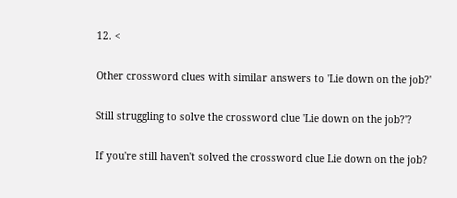12. <

Other crossword clues with similar answers to 'Lie down on the job?'

Still struggling to solve the crossword clue 'Lie down on the job?'?

If you're still haven't solved the crossword clue Lie down on the job?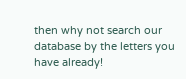then why not search our database by the letters you have already!